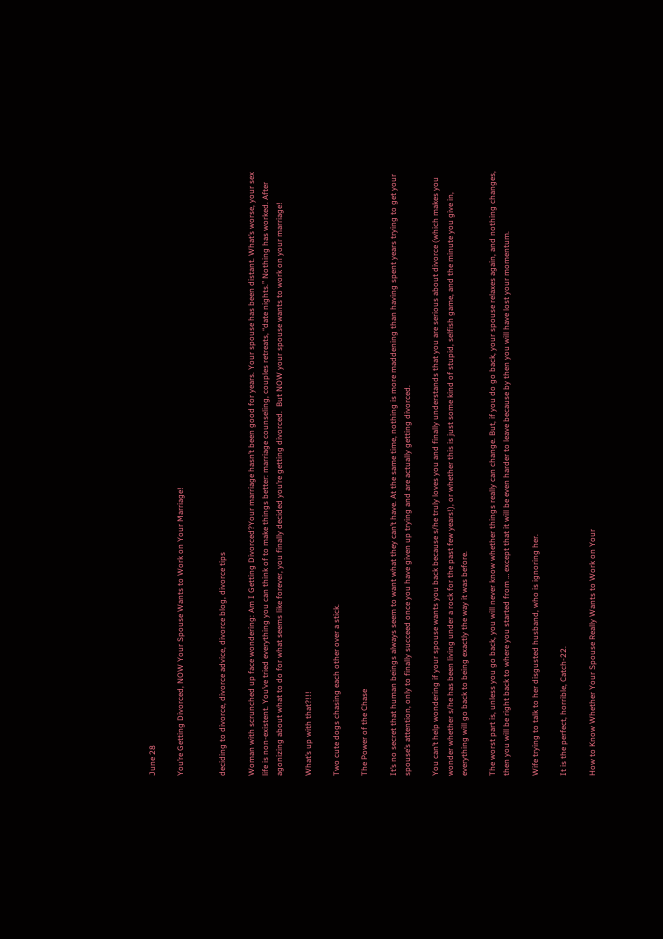June 28

You’re Getting Divorced, NOW Your Spouse Wants to Work on Your Marriage!


deciding to divorce, divorce advice, divorce blog, divorce tips

Woman with scrunched up face wondering: Am I Getting Divorced?Your marriage hasn’t been good for years. Your spouse has been distant. What’s worse, your sex life is non-existent. You’ve tried everything you can think of to make things better: marriage counseling, couples retreats, “date nights.” Nothing has worked. After agonizing about what to do for what seems like forever, you finally decided you’re getting divorced.  But NOW your spouse wants to work on your marriage!

What’s up with that?!!!

Two cute dogs chasing each other over a stick.

The Power of the Chase

It’s no secret that human beings always seem to want what they can’t have. At the same time, nothing is more maddening than having spent years trying to get your spouse’s attention, only to finally succeed once you have given up trying and are actually getting divorced.

You can’t help wondering if your spouse wants you back because s/he truly loves you and finally understands that you are serious about divorce (which makes you wonder whether s/he has been living under a rock for the past few years!), or whether this is just some kind of stupid, selfish game, and the minute you give in, everything will go back to being exactly the way it was before.

The worst part is, unless you go back, you will never know whether things really can change. But, if you do go back, your spouse relaxes again, and nothing changes, then you will be right back to where you started from … except that it will be even harder to leave because by then you will have lost your momentum.

Wife trying to talk to her disgusted husband, who is ignoring her.

It is the perfect, horrible, Catch-22.

How to Know Whether Your Spouse Really Wants to Work on Your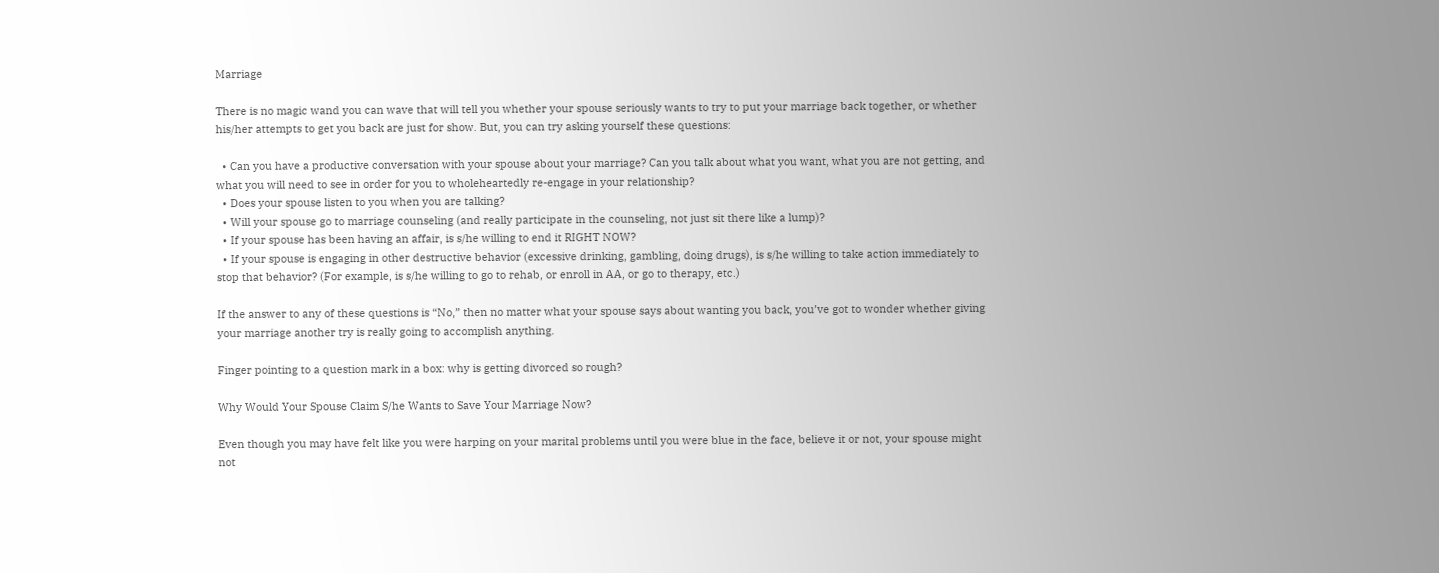Marriage

There is no magic wand you can wave that will tell you whether your spouse seriously wants to try to put your marriage back together, or whether his/her attempts to get you back are just for show. But, you can try asking yourself these questions:

  • Can you have a productive conversation with your spouse about your marriage? Can you talk about what you want, what you are not getting, and what you will need to see in order for you to wholeheartedly re-engage in your relationship?
  • Does your spouse listen to you when you are talking?
  • Will your spouse go to marriage counseling (and really participate in the counseling, not just sit there like a lump)?
  • If your spouse has been having an affair, is s/he willing to end it RIGHT NOW?
  • If your spouse is engaging in other destructive behavior (excessive drinking, gambling, doing drugs), is s/he willing to take action immediately to stop that behavior? (For example, is s/he willing to go to rehab, or enroll in AA, or go to therapy, etc.)

If the answer to any of these questions is “No,” then no matter what your spouse says about wanting you back, you’ve got to wonder whether giving your marriage another try is really going to accomplish anything.

Finger pointing to a question mark in a box: why is getting divorced so rough?

Why Would Your Spouse Claim S/he Wants to Save Your Marriage Now?

Even though you may have felt like you were harping on your marital problems until you were blue in the face, believe it or not, your spouse might not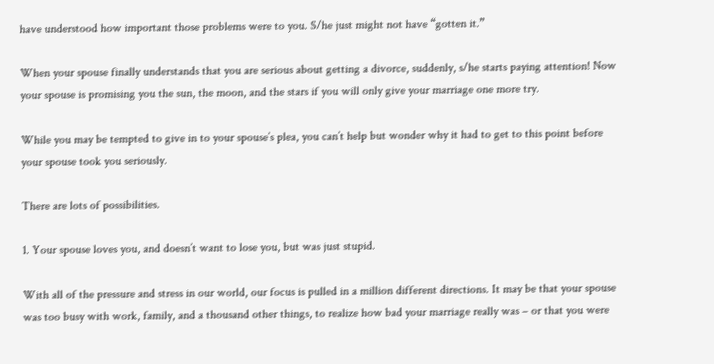have understood how important those problems were to you. S/he just might not have “gotten it.”

When your spouse finally understands that you are serious about getting a divorce, suddenly, s/he starts paying attention! Now your spouse is promising you the sun, the moon, and the stars if you will only give your marriage one more try.

While you may be tempted to give in to your spouse’s plea, you can’t help but wonder why it had to get to this point before your spouse took you seriously.

There are lots of possibilities.

1. Your spouse loves you, and doesn’t want to lose you, but was just stupid.

With all of the pressure and stress in our world, our focus is pulled in a million different directions. It may be that your spouse was too busy with work, family, and a thousand other things, to realize how bad your marriage really was – or that you were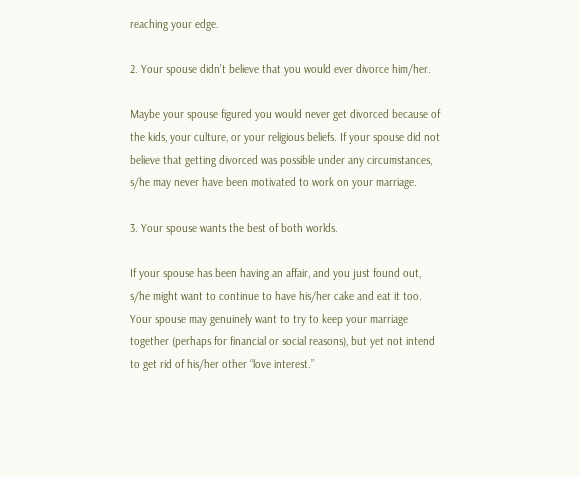reaching your edge.

2. Your spouse didn’t believe that you would ever divorce him/her.

Maybe your spouse figured you would never get divorced because of the kids, your culture, or your religious beliefs. If your spouse did not believe that getting divorced was possible under any circumstances, s/he may never have been motivated to work on your marriage.

3. Your spouse wants the best of both worlds.

If your spouse has been having an affair, and you just found out, s/he might want to continue to have his/her cake and eat it too. Your spouse may genuinely want to try to keep your marriage together (perhaps for financial or social reasons), but yet not intend to get rid of his/her other “love interest.”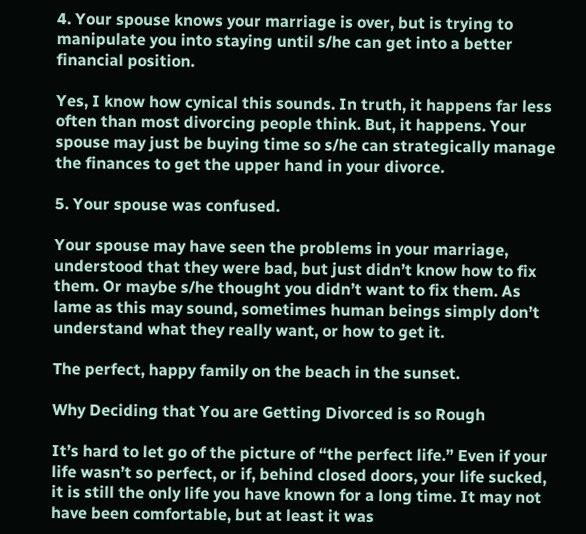4. Your spouse knows your marriage is over, but is trying to manipulate you into staying until s/he can get into a better financial position.

Yes, I know how cynical this sounds. In truth, it happens far less often than most divorcing people think. But, it happens. Your spouse may just be buying time so s/he can strategically manage the finances to get the upper hand in your divorce.

5. Your spouse was confused.

Your spouse may have seen the problems in your marriage, understood that they were bad, but just didn’t know how to fix them. Or maybe s/he thought you didn’t want to fix them. As lame as this may sound, sometimes human beings simply don’t understand what they really want, or how to get it.

The perfect, happy family on the beach in the sunset.

Why Deciding that You are Getting Divorced is so Rough

It’s hard to let go of the picture of “the perfect life.” Even if your life wasn’t so perfect, or if, behind closed doors, your life sucked, it is still the only life you have known for a long time. It may not have been comfortable, but at least it was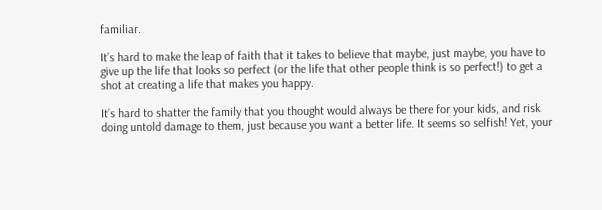familiar.

It’s hard to make the leap of faith that it takes to believe that maybe, just maybe, you have to give up the life that looks so perfect (or the life that other people think is so perfect!) to get a shot at creating a life that makes you happy.

It’s hard to shatter the family that you thought would always be there for your kids, and risk doing untold damage to them, just because you want a better life. It seems so selfish! Yet, your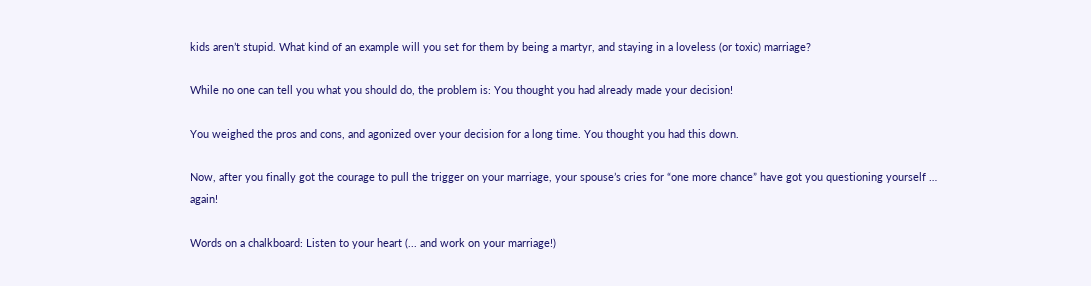kids aren’t stupid. What kind of an example will you set for them by being a martyr, and staying in a loveless (or toxic) marriage?

While no one can tell you what you should do, the problem is: You thought you had already made your decision!

You weighed the pros and cons, and agonized over your decision for a long time. You thought you had this down.

Now, after you finally got the courage to pull the trigger on your marriage, your spouse’s cries for “one more chance” have got you questioning yourself … again!

Words on a chalkboard: Listen to your heart (... and work on your marriage!)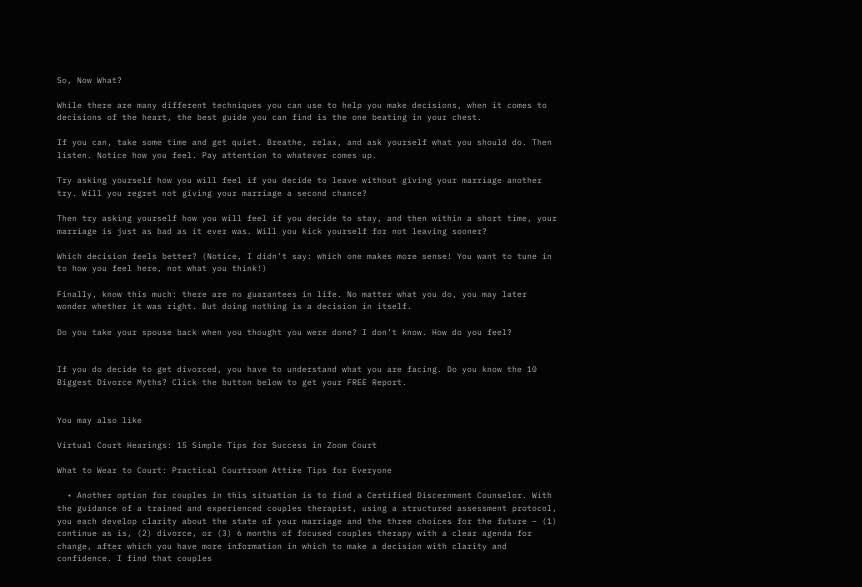So, Now What?

While there are many different techniques you can use to help you make decisions, when it comes to decisions of the heart, the best guide you can find is the one beating in your chest.

If you can, take some time and get quiet. Breathe, relax, and ask yourself what you should do. Then listen. Notice how you feel. Pay attention to whatever comes up.

Try asking yourself how you will feel if you decide to leave without giving your marriage another try. Will you regret not giving your marriage a second chance?

Then try asking yourself how you will feel if you decide to stay, and then within a short time, your marriage is just as bad as it ever was. Will you kick yourself for not leaving sooner?

Which decision feels better? (Notice, I didn’t say: which one makes more sense! You want to tune in to how you feel here, not what you think!)

Finally, know this much: there are no guarantees in life. No matter what you do, you may later wonder whether it was right. But doing nothing is a decision in itself.

Do you take your spouse back when you thought you were done? I don’t know. How do you feel?


If you do decide to get divorced, you have to understand what you are facing. Do you know the 10 Biggest Divorce Myths? Click the button below to get your FREE Report.


You may also like

Virtual Court Hearings: 15 Simple Tips for Success in Zoom Court

What to Wear to Court: Practical Courtroom Attire Tips for Everyone

  • Another option for couples in this situation is to find a Certified Discernment Counselor. With the guidance of a trained and experienced couples therapist, using a structured assessment protocol, you each develop clarity about the state of your marriage and the three choices for the future – (1) continue as is, (2) divorce, or (3) 6 months of focused couples therapy with a clear agenda for change, after which you have more information in which to make a decision with clarity and confidence. I find that couples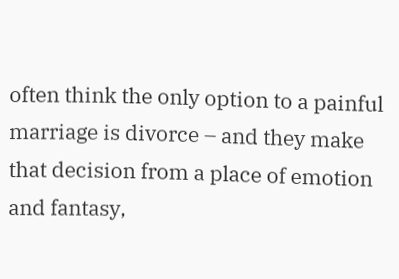often think the only option to a painful marriage is divorce – and they make that decision from a place of emotion and fantasy,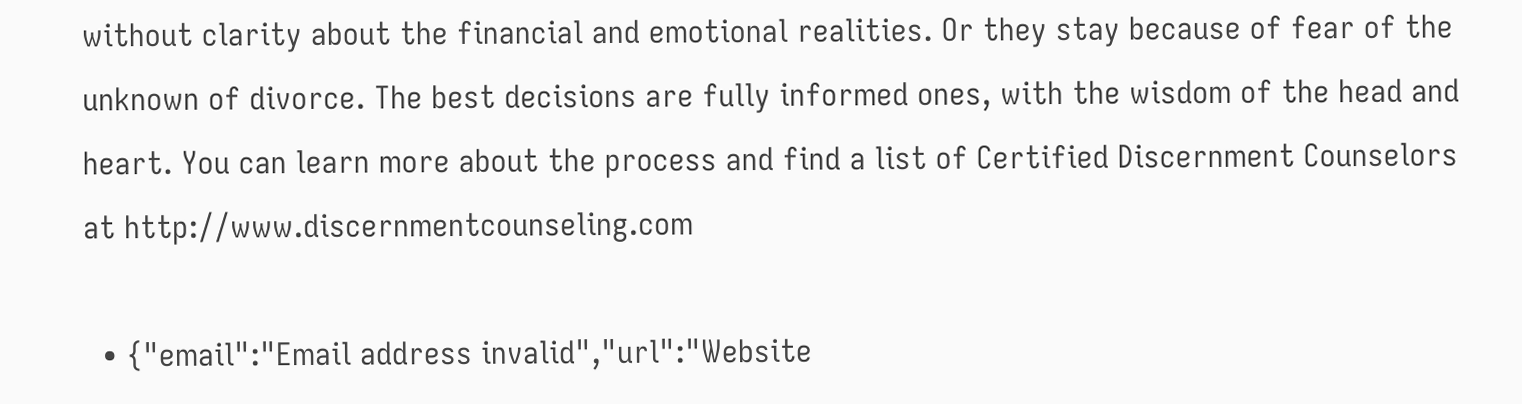without clarity about the financial and emotional realities. Or they stay because of fear of the unknown of divorce. The best decisions are fully informed ones, with the wisdom of the head and heart. You can learn more about the process and find a list of Certified Discernment Counselors at http://www.discernmentcounseling.com

  • {"email":"Email address invalid","url":"Website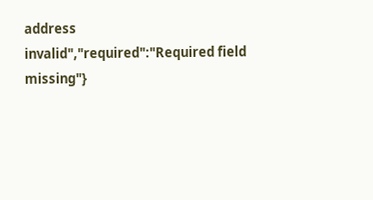address invalid","required":"Required field missing"}